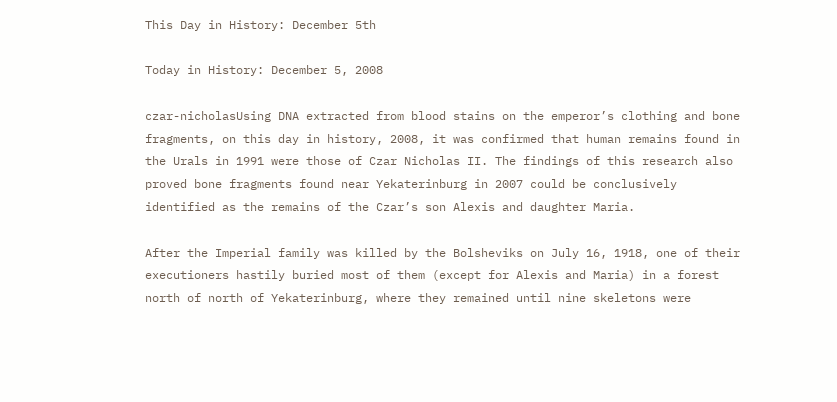This Day in History: December 5th

Today in History: December 5, 2008

czar-nicholasUsing DNA extracted from blood stains on the emperor’s clothing and bone fragments, on this day in history, 2008, it was confirmed that human remains found in the Urals in 1991 were those of Czar Nicholas II. The findings of this research also proved bone fragments found near Yekaterinburg in 2007 could be conclusively identified as the remains of the Czar’s son Alexis and daughter Maria.

After the Imperial family was killed by the Bolsheviks on July 16, 1918, one of their executioners hastily buried most of them (except for Alexis and Maria) in a forest north of north of Yekaterinburg, where they remained until nine skeletons were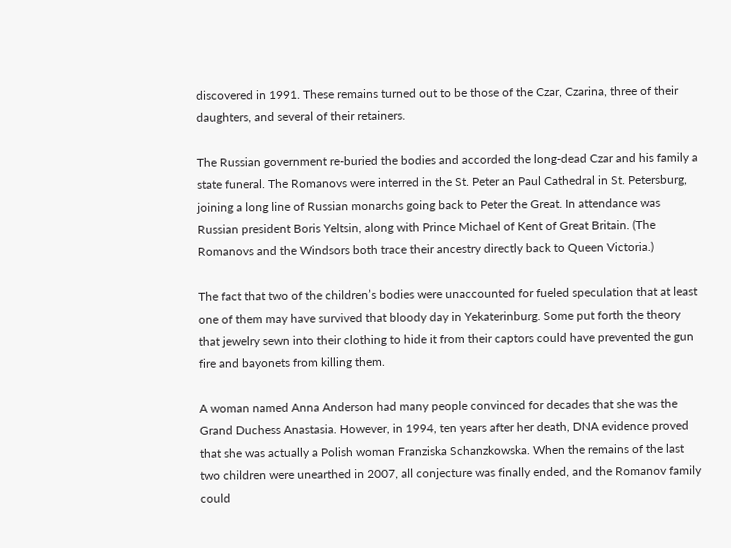discovered in 1991. These remains turned out to be those of the Czar, Czarina, three of their daughters, and several of their retainers.

The Russian government re-buried the bodies and accorded the long-dead Czar and his family a state funeral. The Romanovs were interred in the St. Peter an Paul Cathedral in St. Petersburg, joining a long line of Russian monarchs going back to Peter the Great. In attendance was Russian president Boris Yeltsin, along with Prince Michael of Kent of Great Britain. (The Romanovs and the Windsors both trace their ancestry directly back to Queen Victoria.)

The fact that two of the children’s bodies were unaccounted for fueled speculation that at least one of them may have survived that bloody day in Yekaterinburg. Some put forth the theory that jewelry sewn into their clothing to hide it from their captors could have prevented the gun fire and bayonets from killing them.

A woman named Anna Anderson had many people convinced for decades that she was the Grand Duchess Anastasia. However, in 1994, ten years after her death, DNA evidence proved that she was actually a Polish woman Franziska Schanzkowska. When the remains of the last two children were unearthed in 2007, all conjecture was finally ended, and the Romanov family could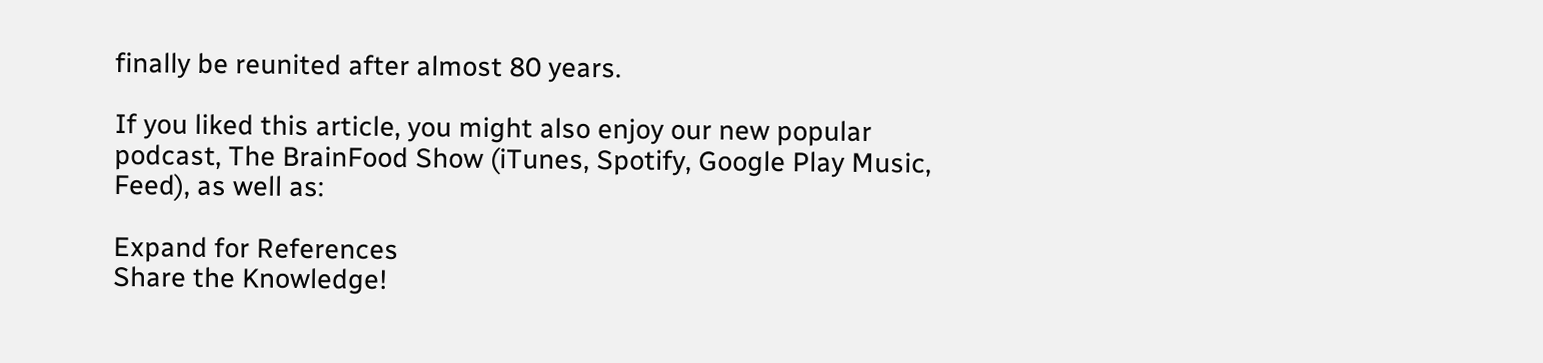finally be reunited after almost 80 years.

If you liked this article, you might also enjoy our new popular podcast, The BrainFood Show (iTunes, Spotify, Google Play Music, Feed), as well as:

Expand for References
Share the Knowledge!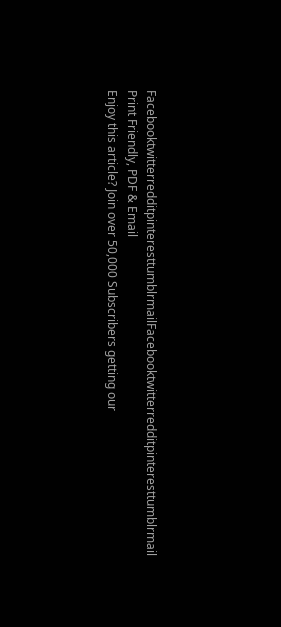FacebooktwitterredditpinteresttumblrmailFacebooktwitterredditpinteresttumblrmail
Print Friendly, PDF & Email
Enjoy this article? Join over 50,000 Subscribers getting our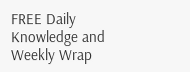FREE Daily Knowledge and Weekly Wrap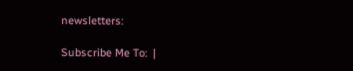newsletters:

Subscribe Me To:  |